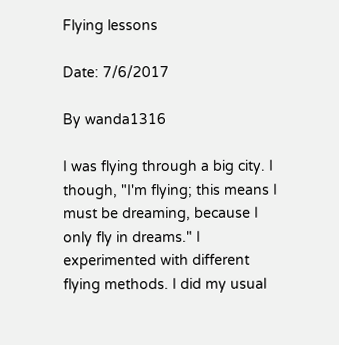Flying lessons

Date: 7/6/2017

By wanda1316

I was flying through a big city. I though, "I'm flying; this means I must be dreaming, because I only fly in dreams." I experimented with different flying methods. I did my usual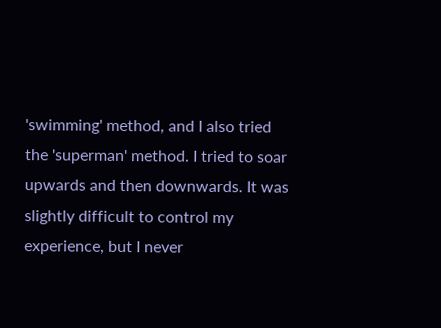'swimming' method, and I also tried the 'superman' method. I tried to soar upwards and then downwards. It was slightly difficult to control my experience, but I never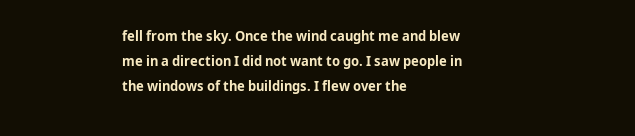fell from the sky. Once the wind caught me and blew me in a direction I did not want to go. I saw people in the windows of the buildings. I flew over the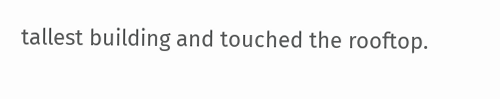tallest building and touched the rooftop.